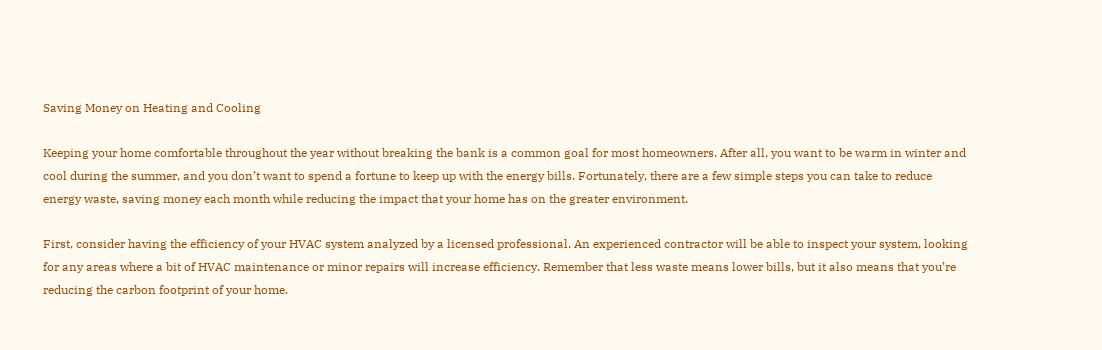Saving Money on Heating and Cooling

Keeping your home comfortable throughout the year without breaking the bank is a common goal for most homeowners. After all, you want to be warm in winter and cool during the summer, and you don’t want to spend a fortune to keep up with the energy bills. Fortunately, there are a few simple steps you can take to reduce energy waste, saving money each month while reducing the impact that your home has on the greater environment.

First, consider having the efficiency of your HVAC system analyzed by a licensed professional. An experienced contractor will be able to inspect your system, looking for any areas where a bit of HVAC maintenance or minor repairs will increase efficiency. Remember that less waste means lower bills, but it also means that you’re reducing the carbon footprint of your home.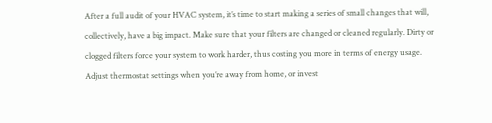After a full audit of your HVAC system, it’s time to start making a series of small changes that will, collectively, have a big impact. Make sure that your filters are changed or cleaned regularly. Dirty or clogged filters force your system to work harder, thus costing you more in terms of energy usage. Adjust thermostat settings when you’re away from home, or invest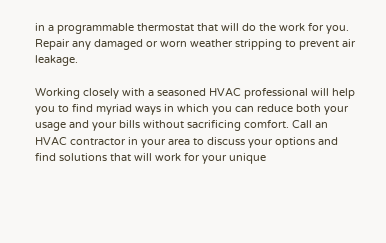in a programmable thermostat that will do the work for you. Repair any damaged or worn weather stripping to prevent air leakage.

Working closely with a seasoned HVAC professional will help you to find myriad ways in which you can reduce both your usage and your bills without sacrificing comfort. Call an HVAC contractor in your area to discuss your options and find solutions that will work for your unique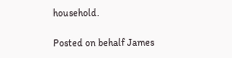household.

Posted on behalf James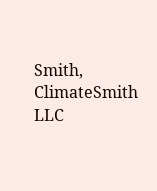Smith, ClimateSmith LLC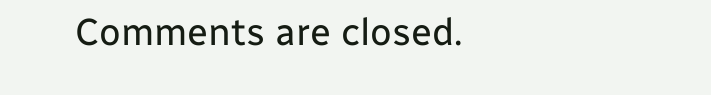Comments are closed.